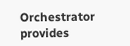Orchestrator provides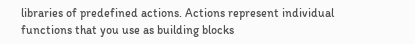libraries of predefined actions. Actions represent individual functions that you use as building blocks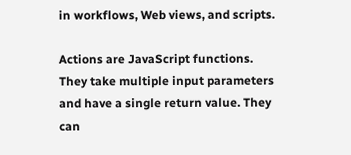in workflows, Web views, and scripts.

Actions are JavaScript functions. They take multiple input parameters and have a single return value. They can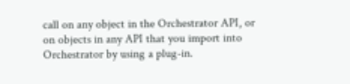call on any object in the Orchestrator API, or on objects in any API that you import into Orchestrator by using a plug-in.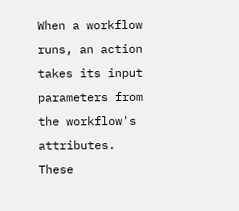When a workflow runs, an action takes its input parameters from the workflow's attributes. These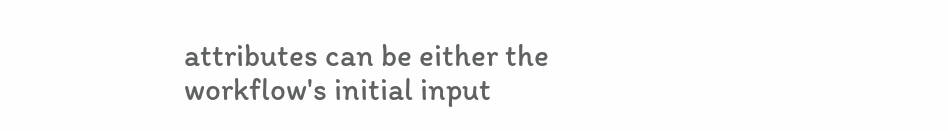attributes can be either the workflow's initial input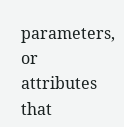parameters, or attributes that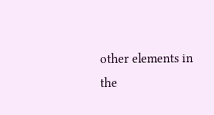other elements in the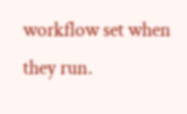workflow set when they run.